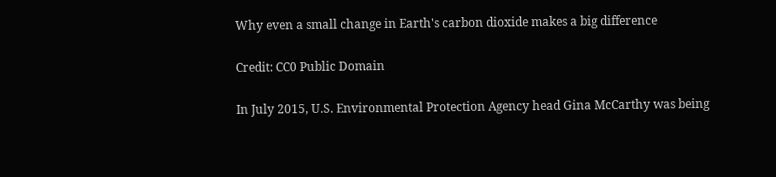Why even a small change in Earth's carbon dioxide makes a big difference

Credit: CC0 Public Domain

In July 2015, U.S. Environmental Protection Agency head Gina McCarthy was being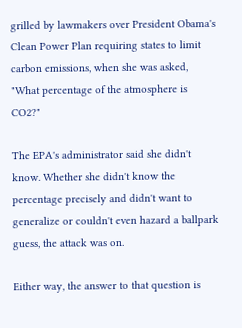grilled by lawmakers over President Obama's Clean Power Plan requiring states to limit carbon emissions, when she was asked, "What percentage of the atmosphere is CO2?"

The EPA's administrator said she didn't know. Whether she didn't know the percentage precisely and didn't want to generalize or couldn't even hazard a ballpark guess, the attack was on.

Either way, the answer to that question is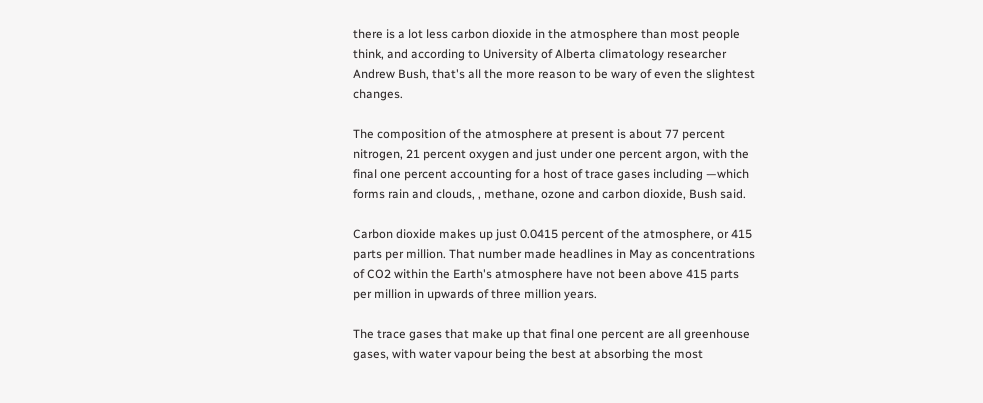there is a lot less carbon dioxide in the atmosphere than most people think, and according to University of Alberta climatology researcher Andrew Bush, that's all the more reason to be wary of even the slightest changes.

The composition of the atmosphere at present is about 77 percent nitrogen, 21 percent oxygen and just under one percent argon, with the final one percent accounting for a host of trace gases including —which forms rain and clouds, , methane, ozone and carbon dioxide, Bush said.

Carbon dioxide makes up just 0.0415 percent of the atmosphere, or 415 parts per million. That number made headlines in May as concentrations of CO2 within the Earth's atmosphere have not been above 415 parts per million in upwards of three million years.

The trace gases that make up that final one percent are all greenhouse gases, with water vapour being the best at absorbing the most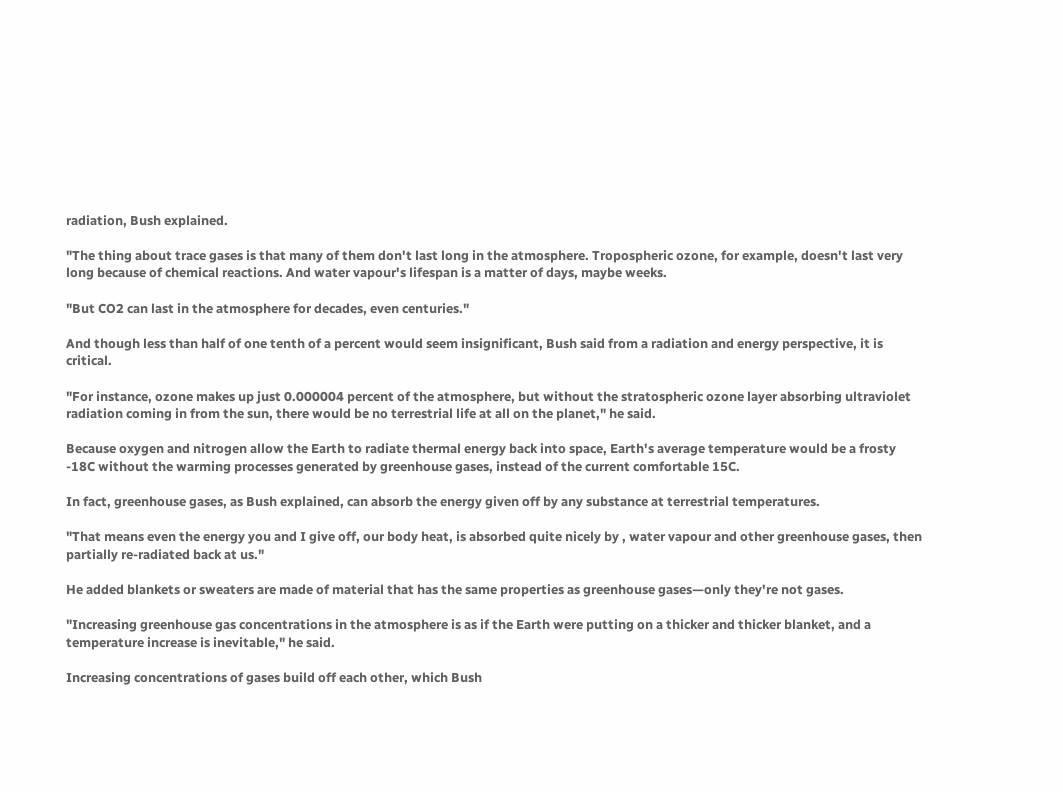radiation, Bush explained.

"The thing about trace gases is that many of them don't last long in the atmosphere. Tropospheric ozone, for example, doesn't last very long because of chemical reactions. And water vapour's lifespan is a matter of days, maybe weeks.

"But CO2 can last in the atmosphere for decades, even centuries."

And though less than half of one tenth of a percent would seem insignificant, Bush said from a radiation and energy perspective, it is critical.

"For instance, ozone makes up just 0.000004 percent of the atmosphere, but without the stratospheric ozone layer absorbing ultraviolet radiation coming in from the sun, there would be no terrestrial life at all on the planet," he said.

Because oxygen and nitrogen allow the Earth to radiate thermal energy back into space, Earth's average temperature would be a frosty -18C without the warming processes generated by greenhouse gases, instead of the current comfortable 15C.

In fact, greenhouse gases, as Bush explained, can absorb the energy given off by any substance at terrestrial temperatures.

"That means even the energy you and I give off, our body heat, is absorbed quite nicely by , water vapour and other greenhouse gases, then partially re-radiated back at us."

He added blankets or sweaters are made of material that has the same properties as greenhouse gases—only they're not gases.

"Increasing greenhouse gas concentrations in the atmosphere is as if the Earth were putting on a thicker and thicker blanket, and a temperature increase is inevitable," he said.

Increasing concentrations of gases build off each other, which Bush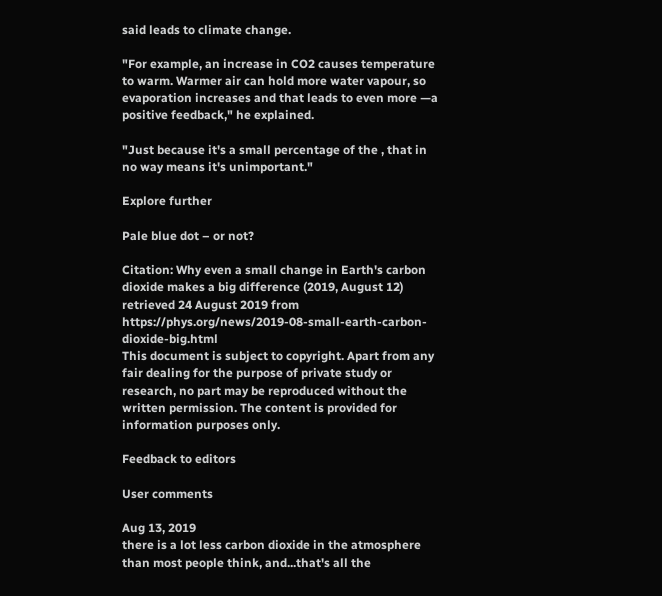said leads to climate change.

"For example, an increase in CO2 causes temperature to warm. Warmer air can hold more water vapour, so evaporation increases and that leads to even more —a positive feedback," he explained.

"Just because it's a small percentage of the , that in no way means it's unimportant."

Explore further

Pale blue dot – or not?

Citation: Why even a small change in Earth's carbon dioxide makes a big difference (2019, August 12) retrieved 24 August 2019 from https://phys.org/news/2019-08-small-earth-carbon-dioxide-big.html
This document is subject to copyright. Apart from any fair dealing for the purpose of private study or research, no part may be reproduced without the written permission. The content is provided for information purposes only.

Feedback to editors

User comments

Aug 13, 2019
there is a lot less carbon dioxide in the atmosphere than most people think, and...that's all the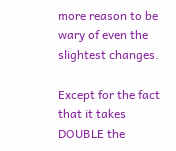more reason to be wary of even the slightest changes.

Except for the fact that it takes DOUBLE the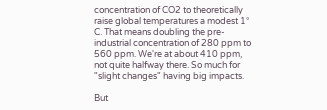concentration of CO2 to theoretically raise global temperatures a modest 1° C. That means doubling the pre-industrial concentration of 280 ppm to 560 ppm. We're at about 410 ppm, not quite halfway there. So much for "slight changes" having big impacts.

But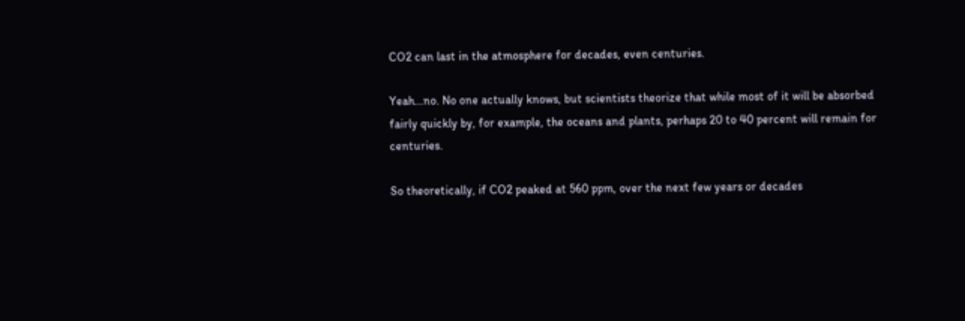CO2 can last in the atmosphere for decades, even centuries.

Yeah...no. No one actually knows, but scientists theorize that while most of it will be absorbed fairly quickly by, for example, the oceans and plants, perhaps 20 to 40 percent will remain for centuries.

So theoretically, if CO2 peaked at 560 ppm, over the next few years or decades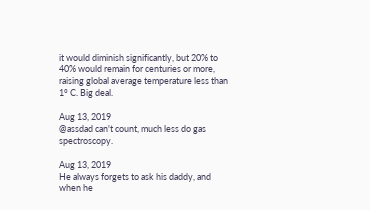it would diminish significantly, but 20% to 40% would remain for centuries or more, raising global average temperature less than 1° C. Big deal.

Aug 13, 2019
@assdad can't count, much less do gas spectroscopy.

Aug 13, 2019
He always forgets to ask his daddy, and when he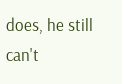does, he still can't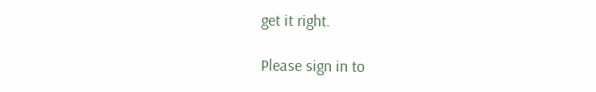get it right.

Please sign in to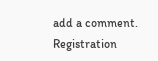add a comment. Registration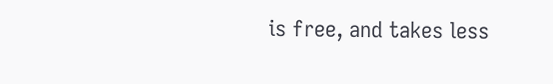is free, and takes less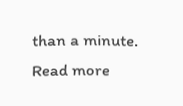than a minute. Read more